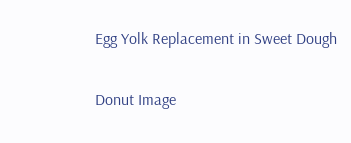Egg Yolk Replacement in Sweet Dough

Donut Image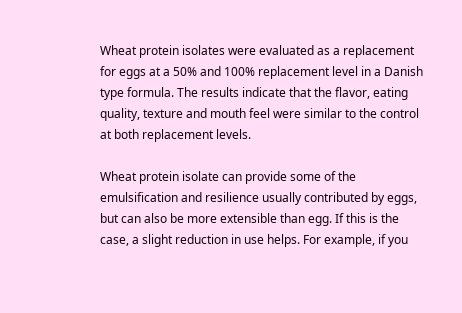Wheat protein isolates were evaluated as a replacement for eggs at a 50% and 100% replacement level in a Danish type formula. The results indicate that the flavor, eating quality, texture and mouth feel were similar to the control at both replacement levels.

Wheat protein isolate can provide some of the emulsification and resilience usually contributed by eggs, but can also be more extensible than egg. If this is the case, a slight reduction in use helps. For example, if you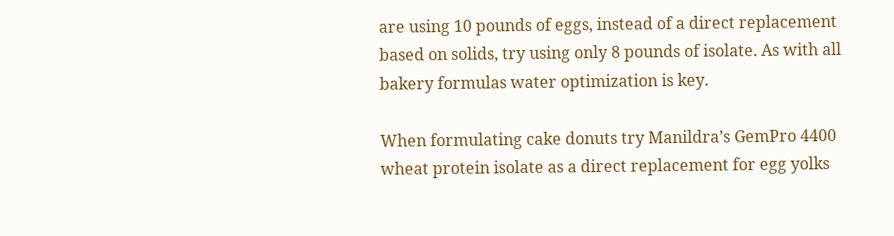are using 10 pounds of eggs, instead of a direct replacement based on solids, try using only 8 pounds of isolate. As with all bakery formulas water optimization is key.

When formulating cake donuts try Manildra’s GemPro 4400 wheat protein isolate as a direct replacement for egg yolks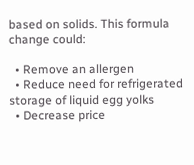based on solids. This formula change could:

  • Remove an allergen
  • Reduce need for refrigerated storage of liquid egg yolks
  • Decrease price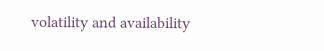volatility and availability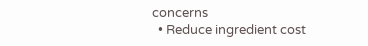concerns
  • Reduce ingredient cost